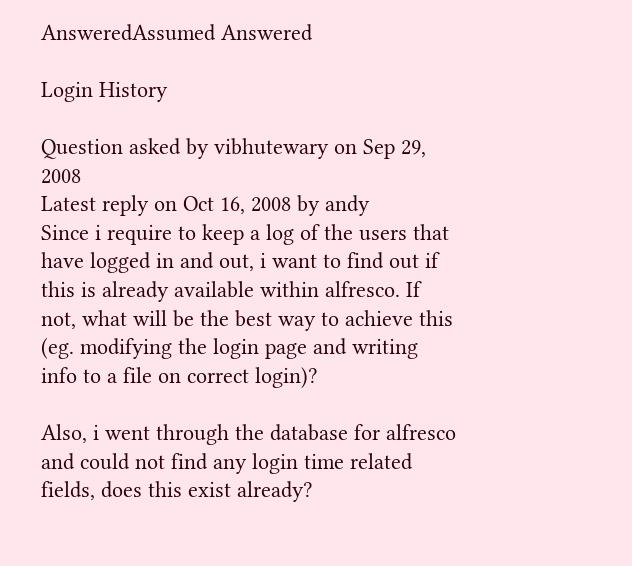AnsweredAssumed Answered

Login History

Question asked by vibhutewary on Sep 29, 2008
Latest reply on Oct 16, 2008 by andy
Since i require to keep a log of the users that have logged in and out, i want to find out if this is already available within alfresco. If not, what will be the best way to achieve this (eg. modifying the login page and writing info to a file on correct login)?

Also, i went through the database for alfresco and could not find any login time related fields, does this exist already?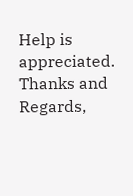Help is appreciated.
Thanks and Regards,